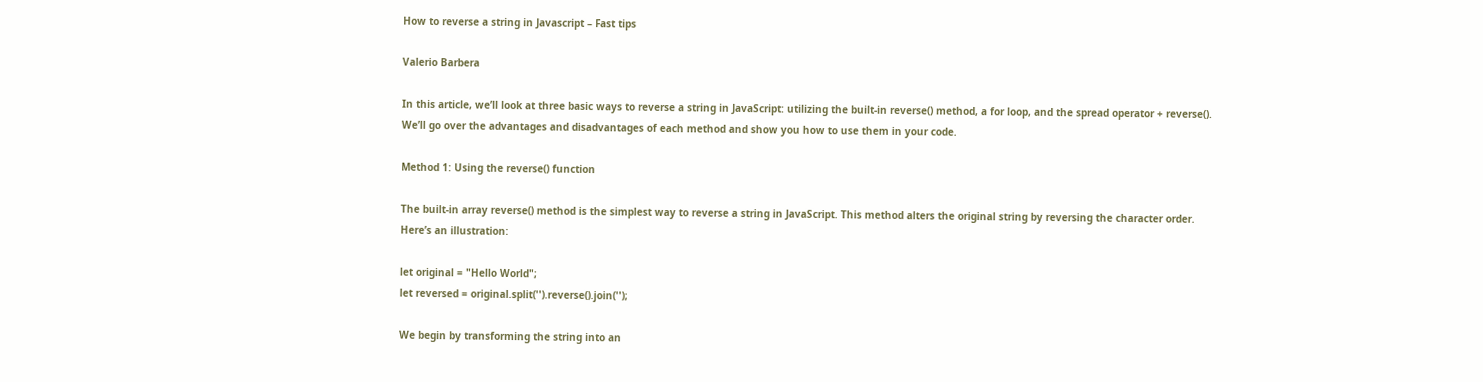How to reverse a string in Javascript – Fast tips

Valerio Barbera

In this article, we’ll look at three basic ways to reverse a string in JavaScript: utilizing the built-in reverse() method, a for loop, and the spread operator + reverse(). We’ll go over the advantages and disadvantages of each method and show you how to use them in your code.

Method 1: Using the reverse() function

The built-in array reverse() method is the simplest way to reverse a string in JavaScript. This method alters the original string by reversing the character order. Here’s an illustration:

let original = "Hello World";
let reversed = original.split('').reverse().join('');

We begin by transforming the string into an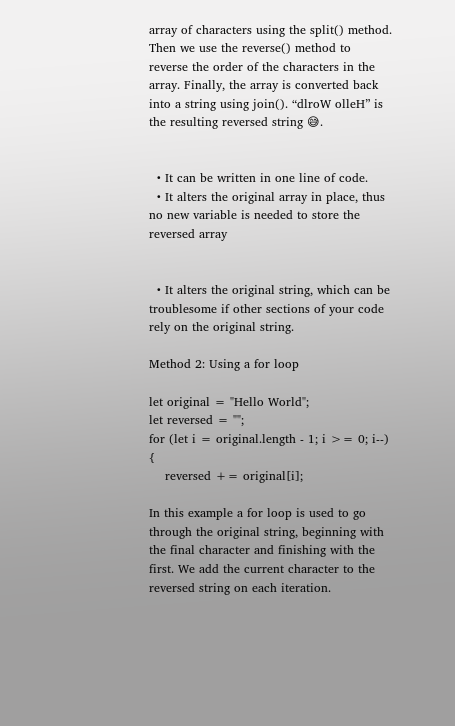array of characters using the split() method. Then we use the reverse() method to reverse the order of the characters in the array. Finally, the array is converted back into a string using join(). “dlroW olleH” is the resulting reversed string 😅.


  • It can be written in one line of code.
  • It alters the original array in place, thus no new variable is needed to store the reversed array


  • It alters the original string, which can be troublesome if other sections of your code rely on the original string.

Method 2: Using a for loop

let original = "Hello World";
let reversed = "";
for (let i = original.length - 1; i >= 0; i--) {
    reversed += original[i];

In this example a for loop is used to go through the original string, beginning with the final character and finishing with the first. We add the current character to the reversed string on each iteration.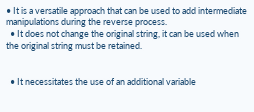• It is a versatile approach that can be used to add intermediate manipulations during the reverse process.
  • It does not change the original string, it can be used when the original string must be retained.


  • It necessitates the use of an additional variable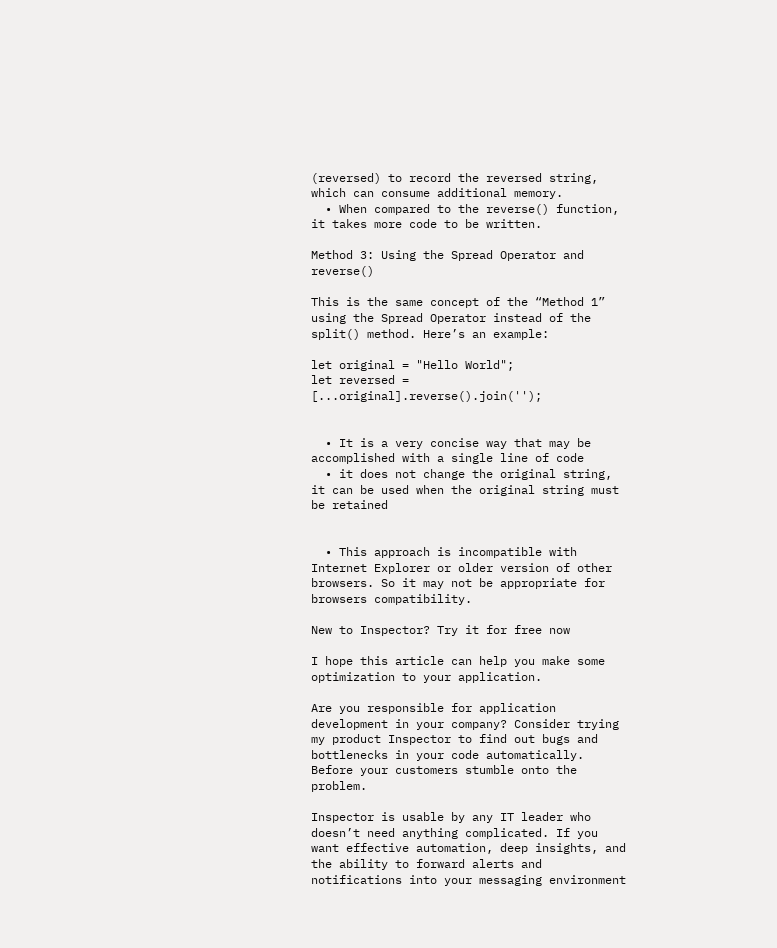(reversed) to record the reversed string, which can consume additional memory.
  • When compared to the reverse() function, it takes more code to be written.

Method 3: Using the Spread Operator and reverse()

This is the same concept of the “Method 1” using the Spread Operator instead of the split() method. Here’s an example:

let original = "Hello World";
let reversed = [...original].reverse().join('');


  • It is a very concise way that may be accomplished with a single line of code
  • it does not change the original string, it can be used when the original string must be retained


  • This approach is incompatible with Internet Explorer or older version of other browsers. So it may not be appropriate for browsers compatibility.

New to Inspector? Try it for free now

I hope this article can help you make some optimization to your application.

Are you responsible for application development in your company? Consider trying my product Inspector to find out bugs and bottlenecks in your code automatically. Before your customers stumble onto the problem.

Inspector is usable by any IT leader who doesn’t need anything complicated. If you want effective automation, deep insights, and the ability to forward alerts and notifications into your messaging environment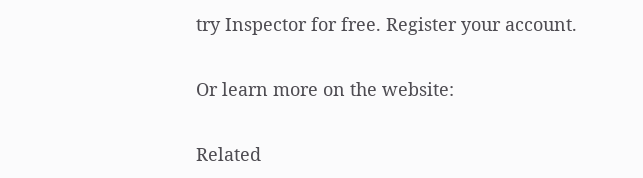try Inspector for free. Register your account.

Or learn more on the website:

Related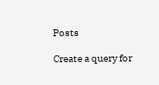Posts

Create a query for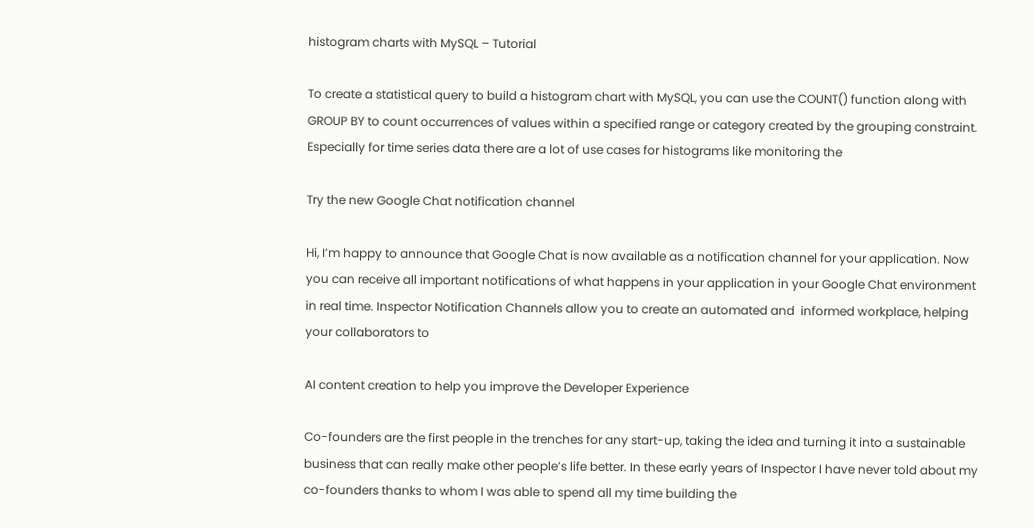histogram charts with MySQL – Tutorial

To create a statistical query to build a histogram chart with MySQL, you can use the COUNT() function along with GROUP BY to count occurrences of values within a specified range or category created by the grouping constraint.  Especially for time series data there are a lot of use cases for histograms like monitoring the

Try the new Google Chat notification channel

Hi, I’m happy to announce that Google Chat is now available as a notification channel for your application. Now you can receive all important notifications of what happens in your application in your Google Chat environment in real time. Inspector Notification Channels allow you to create an automated and  informed workplace, helping your collaborators to

AI content creation to help you improve the Developer Experience

Co-founders are the first people in the trenches for any start-up, taking the idea and turning it into a sustainable business that can really make other people’s life better. In these early years of Inspector I have never told about my co-founders thanks to whom I was able to spend all my time building the